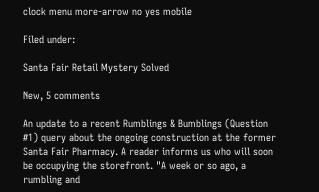clock menu more-arrow no yes mobile

Filed under:

Santa Fair Retail Mystery Solved

New, 5 comments

An update to a recent Rumblings & Bumblings (Question #1) query about the ongoing construction at the former Santa Fair Pharmacy. A reader informs us who will soon be occupying the storefront. "A week or so ago, a rumbling and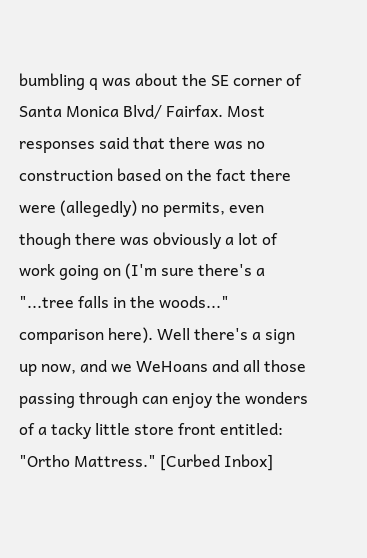bumbling q was about the SE corner of Santa Monica Blvd/ Fairfax. Most responses said that there was no construction based on the fact there were (allegedly) no permits, even though there was obviously a lot of work going on (I'm sure there's a "...tree falls in the woods..." comparison here). Well there's a sign up now, and we WeHoans and all those passing through can enjoy the wonders of a tacky little store front entitled: "Ortho Mattress." [Curbed Inbox]